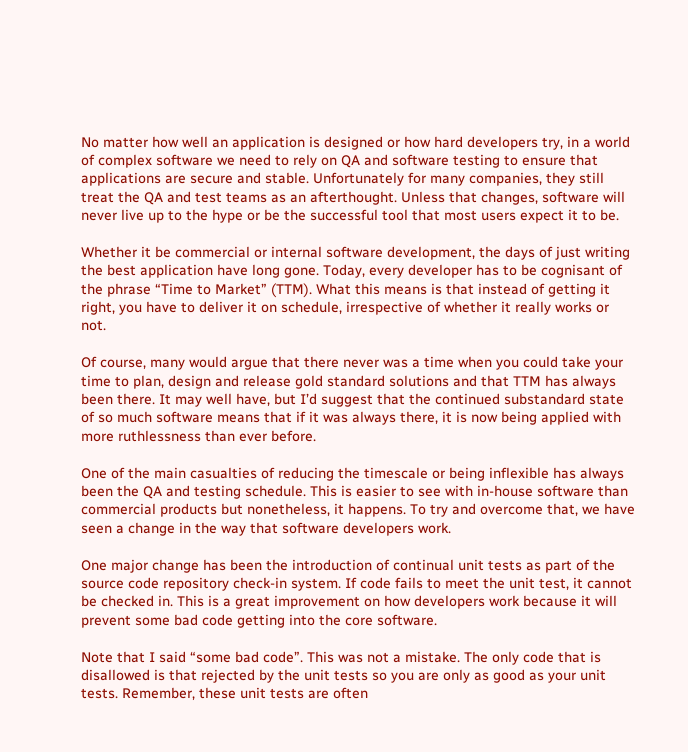No matter how well an application is designed or how hard developers try, in a world of complex software we need to rely on QA and software testing to ensure that applications are secure and stable. Unfortunately for many companies, they still treat the QA and test teams as an afterthought. Unless that changes, software will never live up to the hype or be the successful tool that most users expect it to be.

Whether it be commercial or internal software development, the days of just writing the best application have long gone. Today, every developer has to be cognisant of the phrase “Time to Market” (TTM). What this means is that instead of getting it right, you have to deliver it on schedule, irrespective of whether it really works or not.

Of course, many would argue that there never was a time when you could take your time to plan, design and release gold standard solutions and that TTM has always been there. It may well have, but I’d suggest that the continued substandard state of so much software means that if it was always there, it is now being applied with more ruthlessness than ever before.

One of the main casualties of reducing the timescale or being inflexible has always been the QA and testing schedule. This is easier to see with in-house software than commercial products but nonetheless, it happens. To try and overcome that, we have seen a change in the way that software developers work.

One major change has been the introduction of continual unit tests as part of the source code repository check-in system. If code fails to meet the unit test, it cannot be checked in. This is a great improvement on how developers work because it will prevent some bad code getting into the core software.

Note that I said “some bad code”. This was not a mistake. The only code that is disallowed is that rejected by the unit tests so you are only as good as your unit tests. Remember, these unit tests are often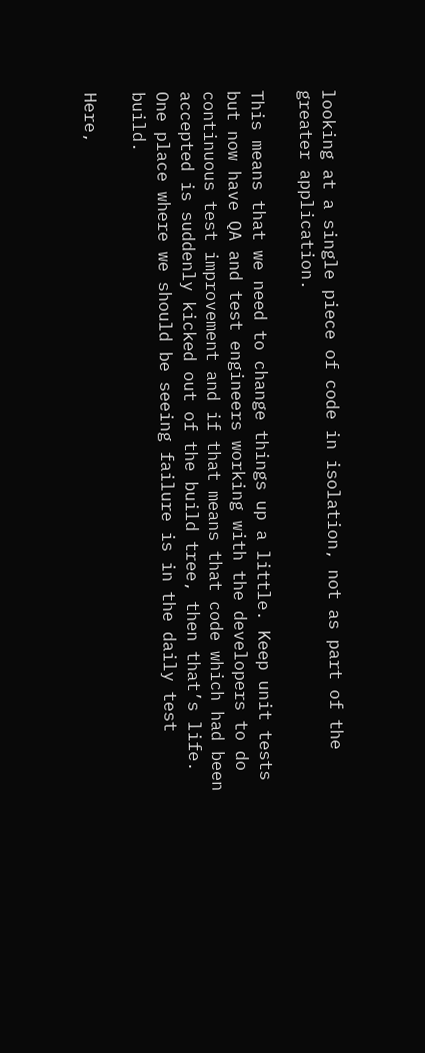looking at a single piece of code in isolation, not as part of the greater application.

This means that we need to change things up a little. Keep unit tests but now have QA and test engineers working with the developers to do continuous test improvement and if that means that code which had been accepted is suddenly kicked out of the build tree, then that’s life. One place where we should be seeing failure is in the daily test build.

Here,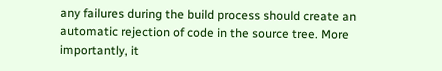any failures during the build process should create an automatic rejection of code in the source tree. More importantly, it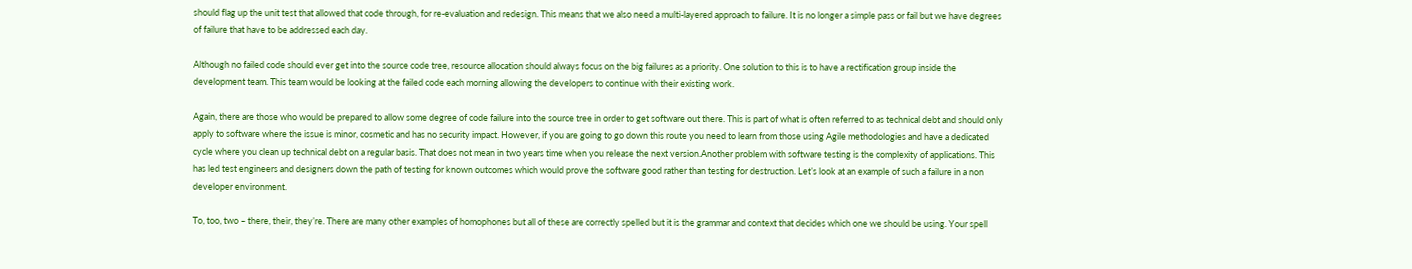should flag up the unit test that allowed that code through, for re-evaluation and redesign. This means that we also need a multi-layered approach to failure. It is no longer a simple pass or fail but we have degrees of failure that have to be addressed each day.

Although no failed code should ever get into the source code tree, resource allocation should always focus on the big failures as a priority. One solution to this is to have a rectification group inside the development team. This team would be looking at the failed code each morning allowing the developers to continue with their existing work.

Again, there are those who would be prepared to allow some degree of code failure into the source tree in order to get software out there. This is part of what is often referred to as technical debt and should only apply to software where the issue is minor, cosmetic and has no security impact. However, if you are going to go down this route you need to learn from those using Agile methodologies and have a dedicated cycle where you clean up technical debt on a regular basis. That does not mean in two years time when you release the next version.Another problem with software testing is the complexity of applications. This has led test engineers and designers down the path of testing for known outcomes which would prove the software good rather than testing for destruction. Let’s look at an example of such a failure in a non developer environment.

To, too, two – there, their, they’re. There are many other examples of homophones but all of these are correctly spelled but it is the grammar and context that decides which one we should be using. Your spell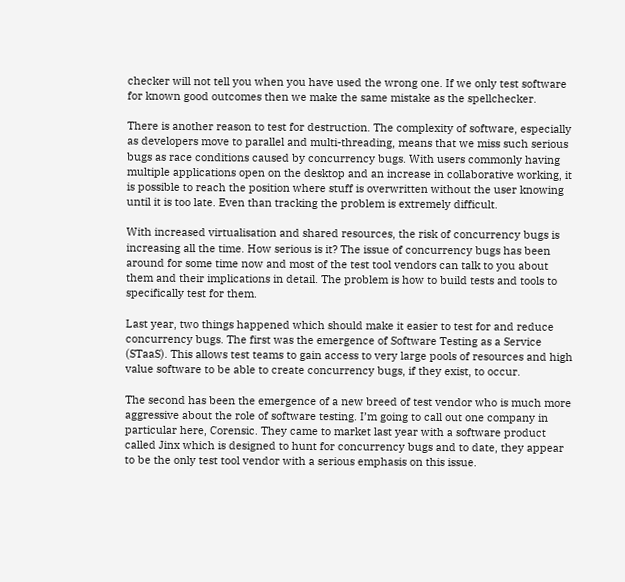checker will not tell you when you have used the wrong one. If we only test software for known good outcomes then we make the same mistake as the spellchecker.

There is another reason to test for destruction. The complexity of software, especially as developers move to parallel and multi-threading, means that we miss such serious bugs as race conditions caused by concurrency bugs. With users commonly having multiple applications open on the desktop and an increase in collaborative working, it is possible to reach the position where stuff is overwritten without the user knowing until it is too late. Even than tracking the problem is extremely difficult.

With increased virtualisation and shared resources, the risk of concurrency bugs is increasing all the time. How serious is it? The issue of concurrency bugs has been around for some time now and most of the test tool vendors can talk to you about them and their implications in detail. The problem is how to build tests and tools to specifically test for them.

Last year, two things happened which should make it easier to test for and reduce concurrency bugs. The first was the emergence of Software Testing as a Service (STaaS). This allows test teams to gain access to very large pools of resources and high value software to be able to create concurrency bugs, if they exist, to occur.

The second has been the emergence of a new breed of test vendor who is much more aggressive about the role of software testing. I’m going to call out one company in particular here, Corensic. They came to market last year with a software product called Jinx which is designed to hunt for concurrency bugs and to date, they appear to be the only test tool vendor with a serious emphasis on this issue.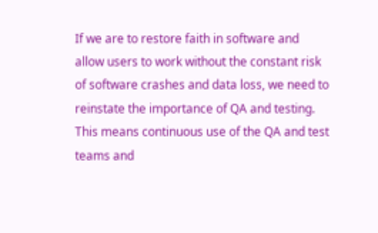If we are to restore faith in software and allow users to work without the constant risk of software crashes and data loss, we need to reinstate the importance of QA and testing. This means continuous use of the QA and test teams and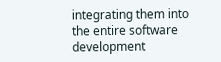integrating them into the entire software development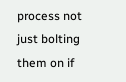process not just bolting them on if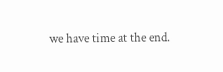we have time at the end.